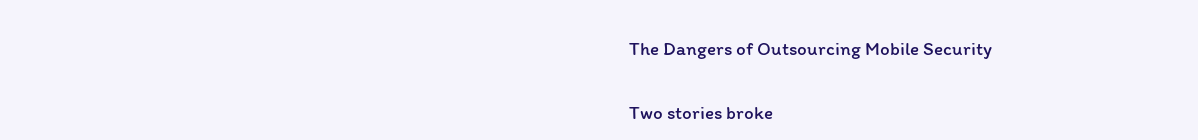The Dangers of Outsourcing Mobile Security

Two stories broke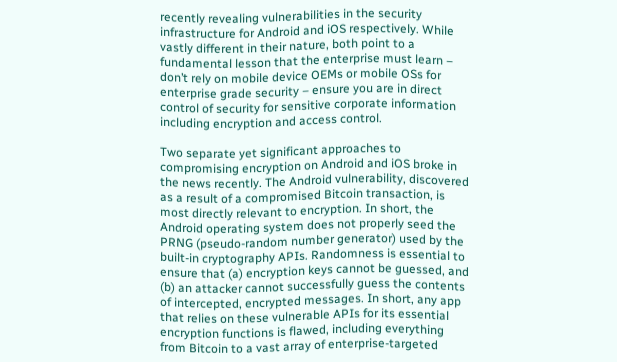recently revealing vulnerabilities in the security infrastructure for Android and iOS respectively. While vastly different in their nature, both point to a fundamental lesson that the enterprise must learn – don’t rely on mobile device OEMs or mobile OSs for enterprise grade security – ensure you are in direct control of security for sensitive corporate information including encryption and access control.

Two separate yet significant approaches to compromising encryption on Android and iOS broke in the news recently. The Android vulnerability, discovered as a result of a compromised Bitcoin transaction, is most directly relevant to encryption. In short, the Android operating system does not properly seed the PRNG (pseudo-random number generator) used by the built-in cryptography APIs. Randomness is essential to ensure that (a) encryption keys cannot be guessed, and (b) an attacker cannot successfully guess the contents of intercepted, encrypted messages. In short, any app that relies on these vulnerable APIs for its essential encryption functions is flawed, including everything from Bitcoin to a vast array of enterprise-targeted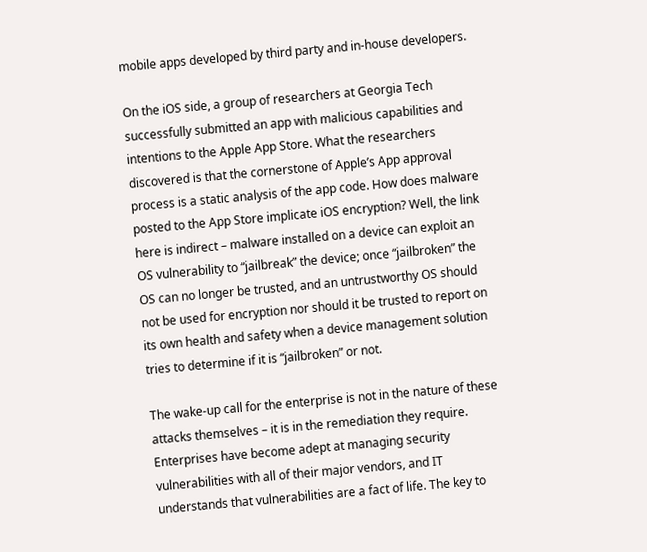mobile apps developed by third party and in-house developers.

On the iOS side, a group of researchers at Georgia Tech successfully submitted an app with malicious capabilities and intentions to the Apple App Store. What the researchers discovered is that the cornerstone of Apple’s App approval process is a static analysis of the app code. How does malware posted to the App Store implicate iOS encryption? Well, the link here is indirect – malware installed on a device can exploit an OS vulnerability to “jailbreak” the device; once “jailbroken” the OS can no longer be trusted, and an untrustworthy OS should not be used for encryption nor should it be trusted to report on its own health and safety when a device management solution tries to determine if it is “jailbroken” or not.

The wake-up call for the enterprise is not in the nature of these attacks themselves – it is in the remediation they require. Enterprises have become adept at managing security vulnerabilities with all of their major vendors, and IT understands that vulnerabilities are a fact of life. The key to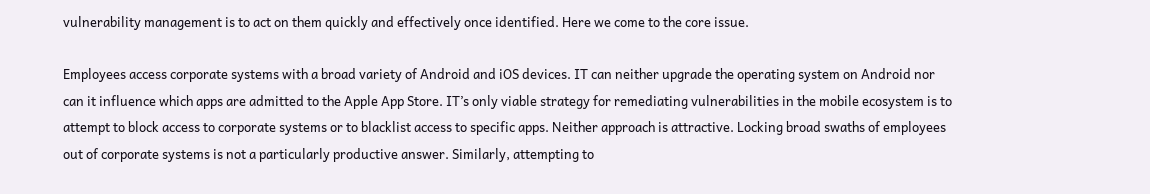vulnerability management is to act on them quickly and effectively once identified. Here we come to the core issue.

Employees access corporate systems with a broad variety of Android and iOS devices. IT can neither upgrade the operating system on Android nor can it influence which apps are admitted to the Apple App Store. IT’s only viable strategy for remediating vulnerabilities in the mobile ecosystem is to attempt to block access to corporate systems or to blacklist access to specific apps. Neither approach is attractive. Locking broad swaths of employees out of corporate systems is not a particularly productive answer. Similarly, attempting to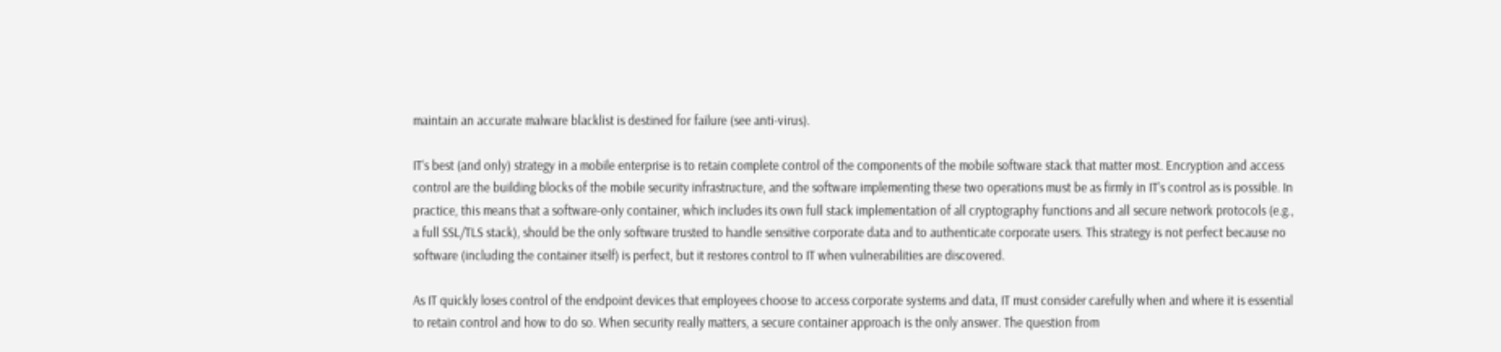maintain an accurate malware blacklist is destined for failure (see anti-virus).

IT’s best (and only) strategy in a mobile enterprise is to retain complete control of the components of the mobile software stack that matter most. Encryption and access control are the building blocks of the mobile security infrastructure, and the software implementing these two operations must be as firmly in IT’s control as is possible. In practice, this means that a software-only container, which includes its own full stack implementation of all cryptography functions and all secure network protocols (e.g., a full SSL/TLS stack), should be the only software trusted to handle sensitive corporate data and to authenticate corporate users. This strategy is not perfect because no software (including the container itself) is perfect, but it restores control to IT when vulnerabilities are discovered.

As IT quickly loses control of the endpoint devices that employees choose to access corporate systems and data, IT must consider carefully when and where it is essential to retain control and how to do so. When security really matters, a secure container approach is the only answer. The question from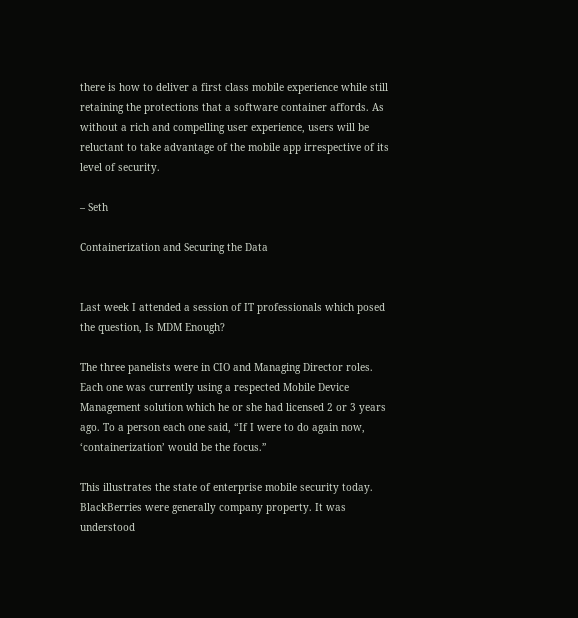there is how to deliver a first class mobile experience while still retaining the protections that a software container affords. As without a rich and compelling user experience, users will be reluctant to take advantage of the mobile app irrespective of its level of security.

– Seth

Containerization and Securing the Data


Last week I attended a session of IT professionals which posed the question, Is MDM Enough?

The three panelists were in CIO and Managing Director roles. Each one was currently using a respected Mobile Device Management solution which he or she had licensed 2 or 3 years ago. To a person each one said, “If I were to do again now, ‘containerization’ would be the focus.”

This illustrates the state of enterprise mobile security today. BlackBerries were generally company property. It was understood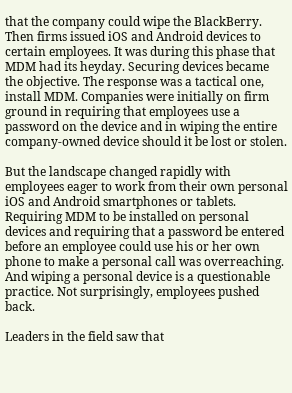that the company could wipe the BlackBerry. Then firms issued iOS and Android devices to certain employees. It was during this phase that MDM had its heyday. Securing devices became the objective. The response was a tactical one, install MDM. Companies were initially on firm ground in requiring that employees use a password on the device and in wiping the entire company-owned device should it be lost or stolen.

But the landscape changed rapidly with employees eager to work from their own personal iOS and Android smartphones or tablets. Requiring MDM to be installed on personal devices and requiring that a password be entered before an employee could use his or her own phone to make a personal call was overreaching. And wiping a personal device is a questionable practice. Not surprisingly, employees pushed back.

Leaders in the field saw that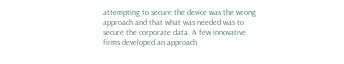attempting to secure the device was the wrong approach and that what was needed was to secure the corporate data. A few innovative firms developed an approach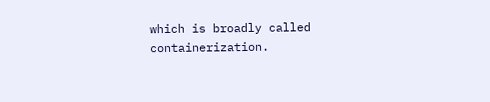which is broadly called containerization.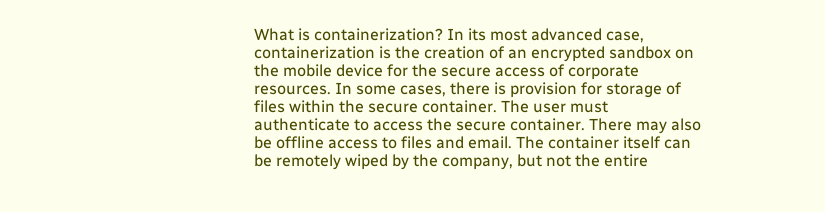What is containerization? In its most advanced case, containerization is the creation of an encrypted sandbox on the mobile device for the secure access of corporate resources. In some cases, there is provision for storage of files within the secure container. The user must authenticate to access the secure container. There may also be offline access to files and email. The container itself can be remotely wiped by the company, but not the entire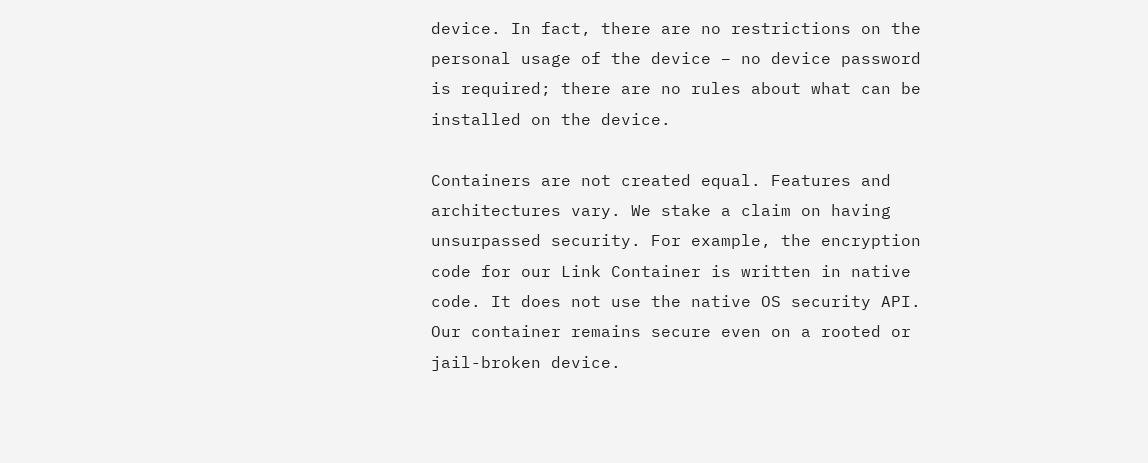device. In fact, there are no restrictions on the personal usage of the device – no device password is required; there are no rules about what can be installed on the device.

Containers are not created equal. Features and architectures vary. We stake a claim on having unsurpassed security. For example, the encryption code for our Link Container is written in native code. It does not use the native OS security API. Our container remains secure even on a rooted or jail-broken device.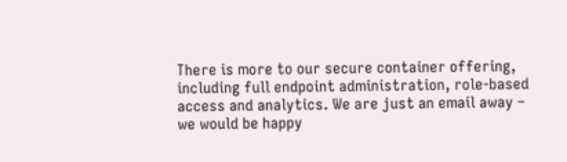There is more to our secure container offering, including full endpoint administration, role-based access and analytics. We are just an email away – we would be happy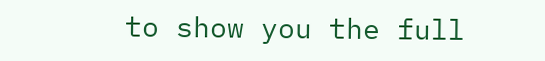to show you the full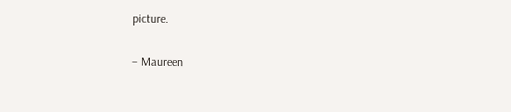picture.

– Maureen